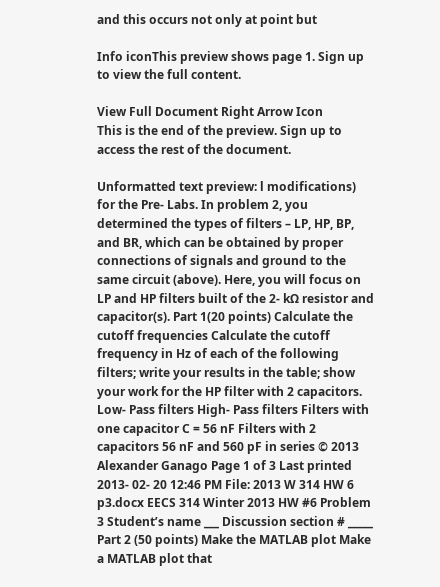and this occurs not only at point but

Info iconThis preview shows page 1. Sign up to view the full content.

View Full Document Right Arrow Icon
This is the end of the preview. Sign up to access the rest of the document.

Unformatted text preview: l modifications) for the Pre- Labs. In problem 2, you determined the types of filters – LP, HP, BP, and BR, which can be obtained by proper connections of signals and ground to the same circuit (above). Here, you will focus on LP and HP filters built of the 2- kΩ resistor and capacitor(s). Part 1(20 points) Calculate the cutoff frequencies Calculate the cutoff frequency in Hz of each of the following filters; write your results in the table; show your work for the HP filter with 2 capacitors. Low- Pass filters High- Pass filters Filters with one capacitor C = 56 nF Filters with 2 capacitors 56 nF and 560 pF in series © 2013 Alexander Ganago Page 1 of 3 Last printed 2013- 02- 20 12:46 PM File: 2013 W 314 HW 6 p3.docx EECS 314 Winter 2013 HW #6 Problem 3 Student’s name ___ Discussion section # _____ Part 2 (50 points) Make the MATLAB plot Make a MATLAB plot that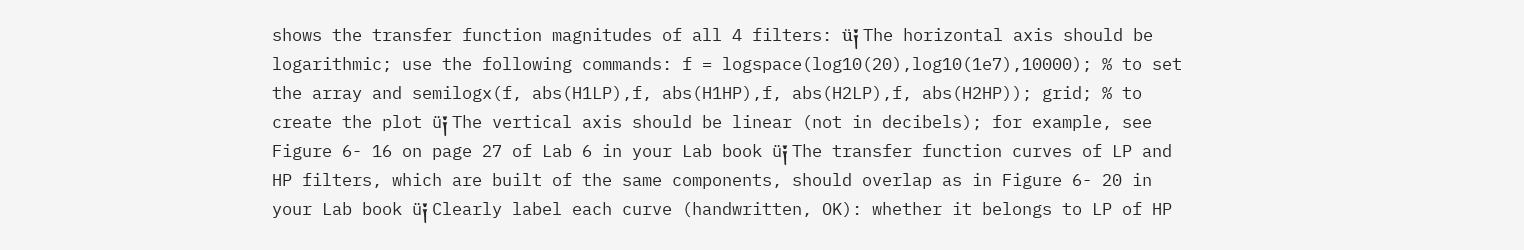shows the transfer function magnitudes of all 4 filters: ü༏ The horizontal axis should be logarithmic; use the following commands: f = logspace(log10(20),log10(1e7),10000); % to set the array and semilogx(f, abs(H1LP),f, abs(H1HP),f, abs(H2LP),f, abs(H2HP)); grid; % to create the plot ü༏ The vertical axis should be linear (not in decibels); for example, see Figure 6- 16 on page 27 of Lab 6 in your Lab book ü༏ The transfer function curves of LP and HP filters, which are built of the same components, should overlap as in Figure 6- 20 in your Lab book ü༏ Clearly label each curve (handwritten, OK): whether it belongs to LP of HP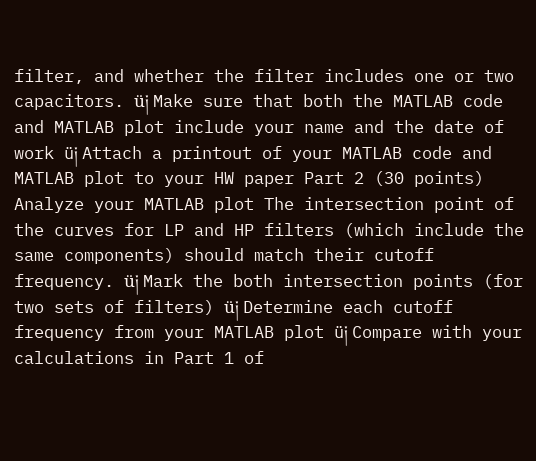filter, and whether the filter includes one or two capacitors. ü༏ Make sure that both the MATLAB code and MATLAB plot include your name and the date of work ü༏ Attach a printout of your MATLAB code and MATLAB plot to your HW paper Part 2 (30 points) Analyze your MATLAB plot The intersection point of the curves for LP and HP filters (which include the same components) should match their cutoff frequency. ü༏ Mark the both intersection points (for two sets of filters) ü༏ Determine each cutoff frequency from your MATLAB plot ü༏ Compare with your calculations in Part 1 of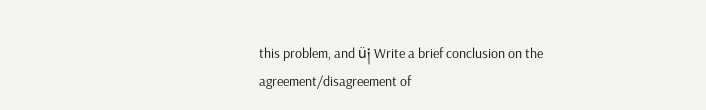this problem, and ü༏ Write a brief conclusion on the agreement/disagreement of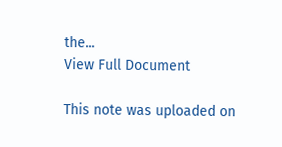the...
View Full Document

This note was uploaded on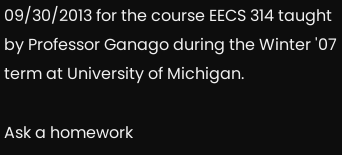09/30/2013 for the course EECS 314 taught by Professor Ganago during the Winter '07 term at University of Michigan.

Ask a homework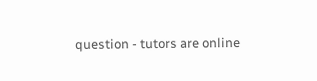question - tutors are online